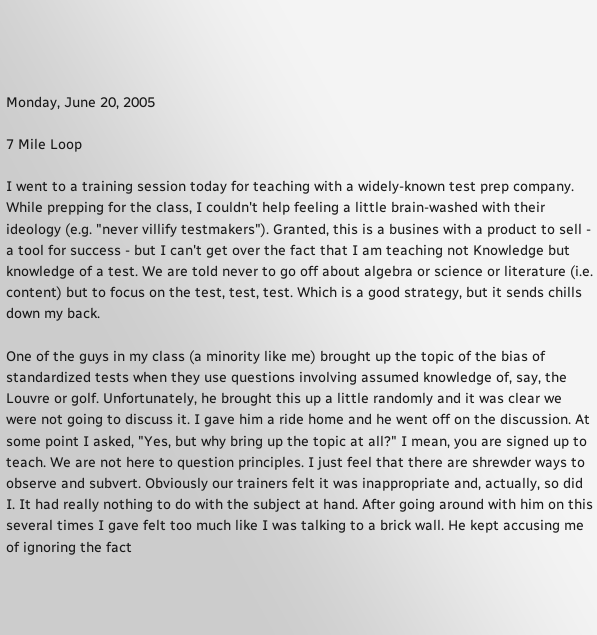Monday, June 20, 2005

7 Mile Loop

I went to a training session today for teaching with a widely-known test prep company. While prepping for the class, I couldn't help feeling a little brain-washed with their ideology (e.g. "never villify testmakers"). Granted, this is a busines with a product to sell - a tool for success - but I can't get over the fact that I am teaching not Knowledge but knowledge of a test. We are told never to go off about algebra or science or literature (i.e. content) but to focus on the test, test, test. Which is a good strategy, but it sends chills down my back.

One of the guys in my class (a minority like me) brought up the topic of the bias of standardized tests when they use questions involving assumed knowledge of, say, the Louvre or golf. Unfortunately, he brought this up a little randomly and it was clear we were not going to discuss it. I gave him a ride home and he went off on the discussion. At some point I asked, "Yes, but why bring up the topic at all?" I mean, you are signed up to teach. We are not here to question principles. I just feel that there are shrewder ways to observe and subvert. Obviously our trainers felt it was inappropriate and, actually, so did I. It had really nothing to do with the subject at hand. After going around with him on this several times I gave felt too much like I was talking to a brick wall. He kept accusing me of ignoring the fact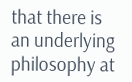that there is an underlying philosophy at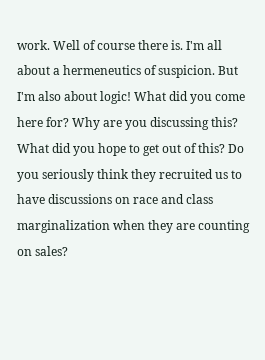work. Well of course there is. I'm all about a hermeneutics of suspicion. But I'm also about logic! What did you come here for? Why are you discussing this? What did you hope to get out of this? Do you seriously think they recruited us to have discussions on race and class marginalization when they are counting on sales?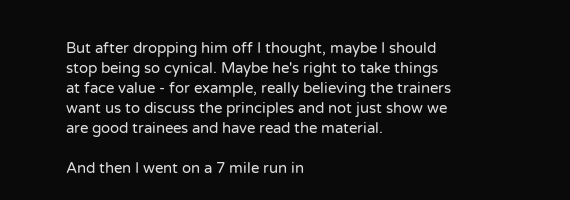But after dropping him off I thought, maybe I should stop being so cynical. Maybe he's right to take things at face value - for example, really believing the trainers want us to discuss the principles and not just show we are good trainees and have read the material.

And then I went on a 7 mile run in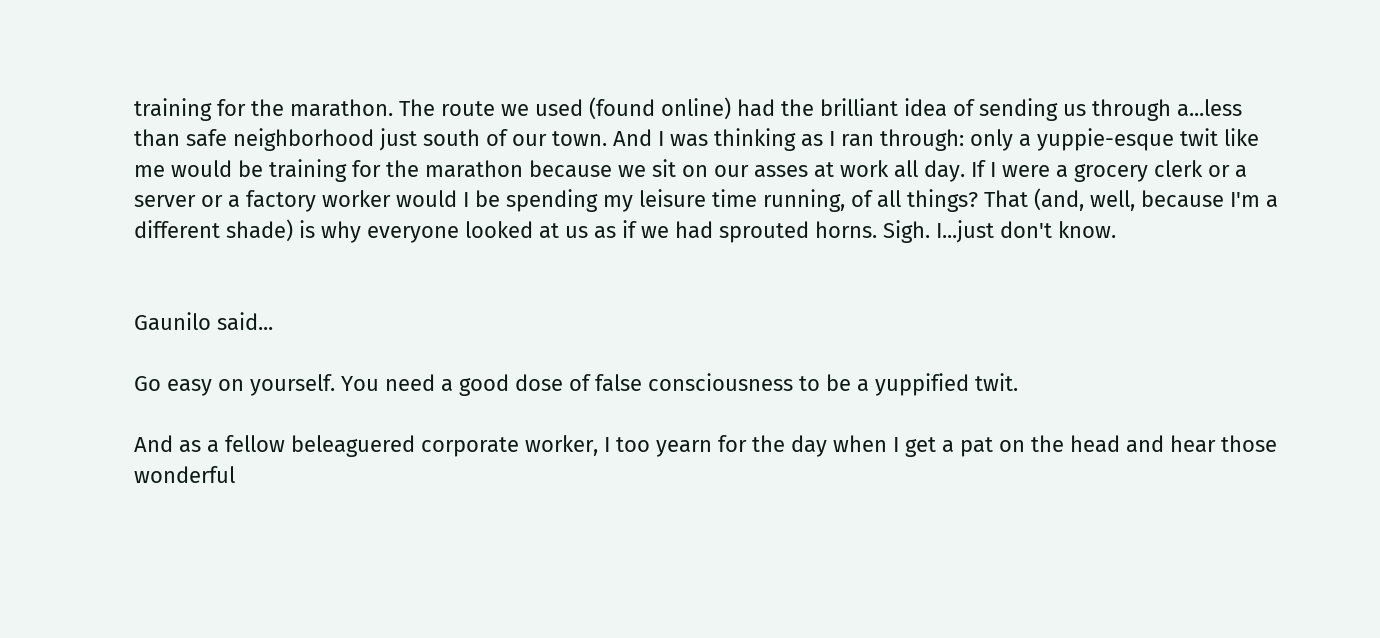training for the marathon. The route we used (found online) had the brilliant idea of sending us through a...less than safe neighborhood just south of our town. And I was thinking as I ran through: only a yuppie-esque twit like me would be training for the marathon because we sit on our asses at work all day. If I were a grocery clerk or a server or a factory worker would I be spending my leisure time running, of all things? That (and, well, because I'm a different shade) is why everyone looked at us as if we had sprouted horns. Sigh. I...just don't know.


Gaunilo said...

Go easy on yourself. You need a good dose of false consciousness to be a yuppified twit.

And as a fellow beleaguered corporate worker, I too yearn for the day when I get a pat on the head and hear those wonderful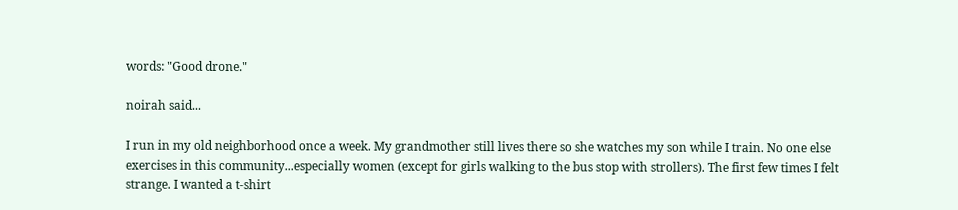words: "Good drone."

noirah said...

I run in my old neighborhood once a week. My grandmother still lives there so she watches my son while I train. No one else exercises in this community...especially women (except for girls walking to the bus stop with strollers). The first few times I felt strange. I wanted a t-shirt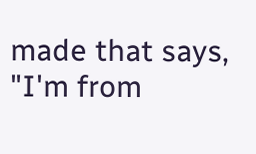made that says, "I'm from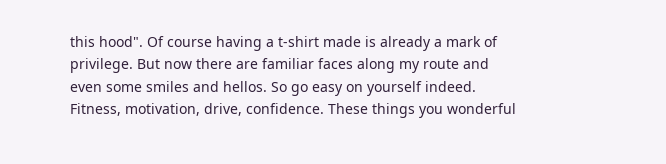this hood". Of course having a t-shirt made is already a mark of privilege. But now there are familiar faces along my route and even some smiles and hellos. So go easy on yourself indeed. Fitness, motivation, drive, confidence. These things you wonderful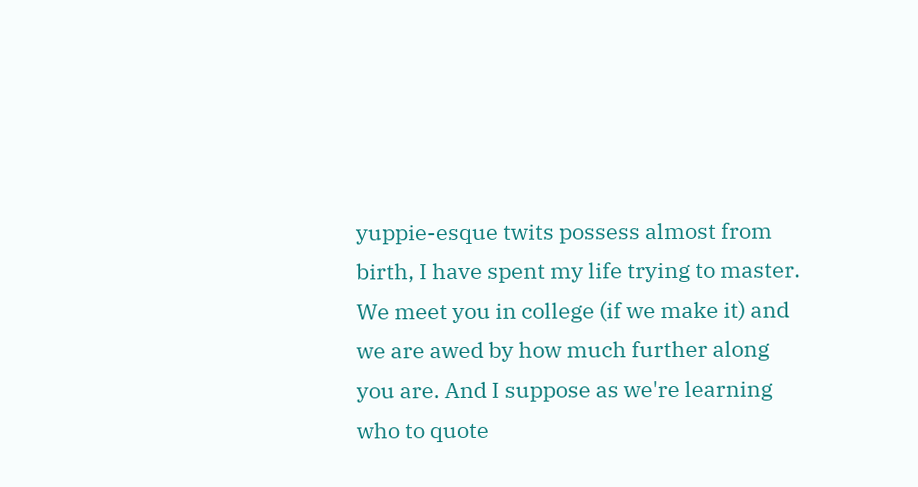yuppie-esque twits possess almost from birth, I have spent my life trying to master. We meet you in college (if we make it) and we are awed by how much further along you are. And I suppose as we're learning who to quote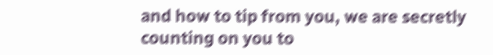and how to tip from you, we are secretly counting on you to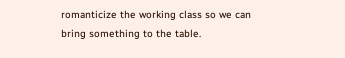romanticize the working class so we can bring something to the table.